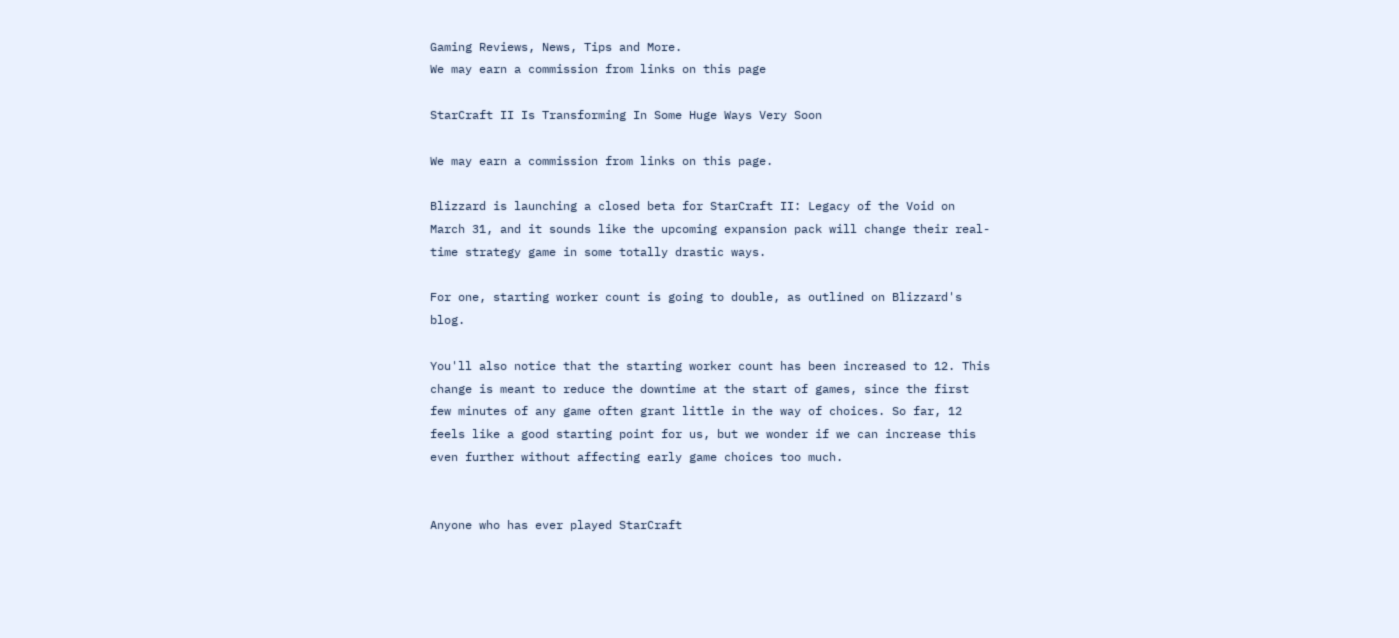Gaming Reviews, News, Tips and More.
We may earn a commission from links on this page

StarCraft II Is Transforming In Some Huge Ways Very Soon

We may earn a commission from links on this page.

Blizzard is launching a closed beta for StarCraft II: Legacy of the Void on March 31, and it sounds like the upcoming expansion pack will change their real-time strategy game in some totally drastic ways.

For one, starting worker count is going to double, as outlined on Blizzard's blog.

You'll also notice that the starting worker count has been increased to 12. This change is meant to reduce the downtime at the start of games, since the first few minutes of any game often grant little in the way of choices. So far, 12 feels like a good starting point for us, but we wonder if we can increase this even further without affecting early game choices too much.


Anyone who has ever played StarCraft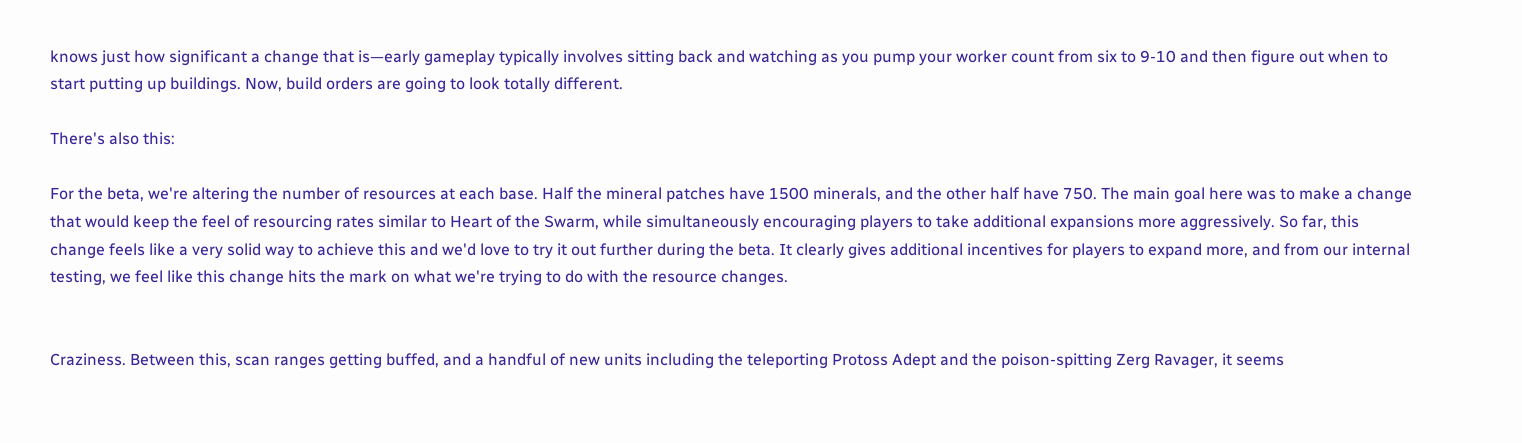knows just how significant a change that is—early gameplay typically involves sitting back and watching as you pump your worker count from six to 9-10 and then figure out when to start putting up buildings. Now, build orders are going to look totally different.

There's also this:

For the beta, we're altering the number of resources at each base. Half the mineral patches have 1500 minerals, and the other half have 750. The main goal here was to make a change that would keep the feel of resourcing rates similar to Heart of the Swarm, while simultaneously encouraging players to take additional expansions more aggressively. So far, this change feels like a very solid way to achieve this and we'd love to try it out further during the beta. It clearly gives additional incentives for players to expand more, and from our internal testing, we feel like this change hits the mark on what we're trying to do with the resource changes.


Craziness. Between this, scan ranges getting buffed, and a handful of new units including the teleporting Protoss Adept and the poison-spitting Zerg Ravager, it seems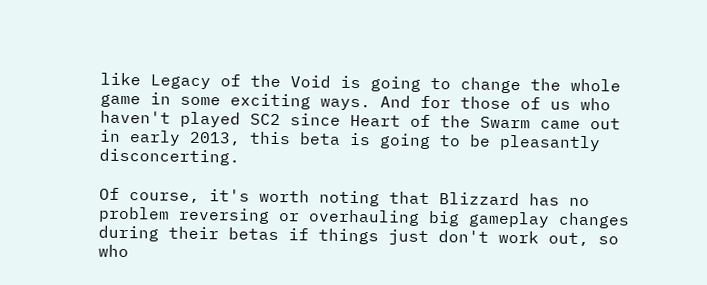like Legacy of the Void is going to change the whole game in some exciting ways. And for those of us who haven't played SC2 since Heart of the Swarm came out in early 2013, this beta is going to be pleasantly disconcerting.

Of course, it's worth noting that Blizzard has no problem reversing or overhauling big gameplay changes during their betas if things just don't work out, so who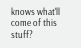knows what'll come of this stuff?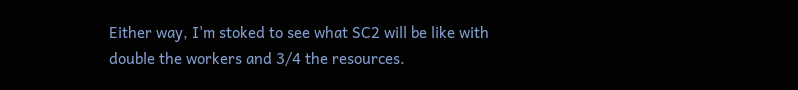Either way, I'm stoked to see what SC2 will be like with double the workers and 3/4 the resources.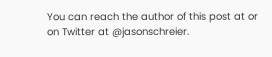You can reach the author of this post at or on Twitter at @jasonschreier.